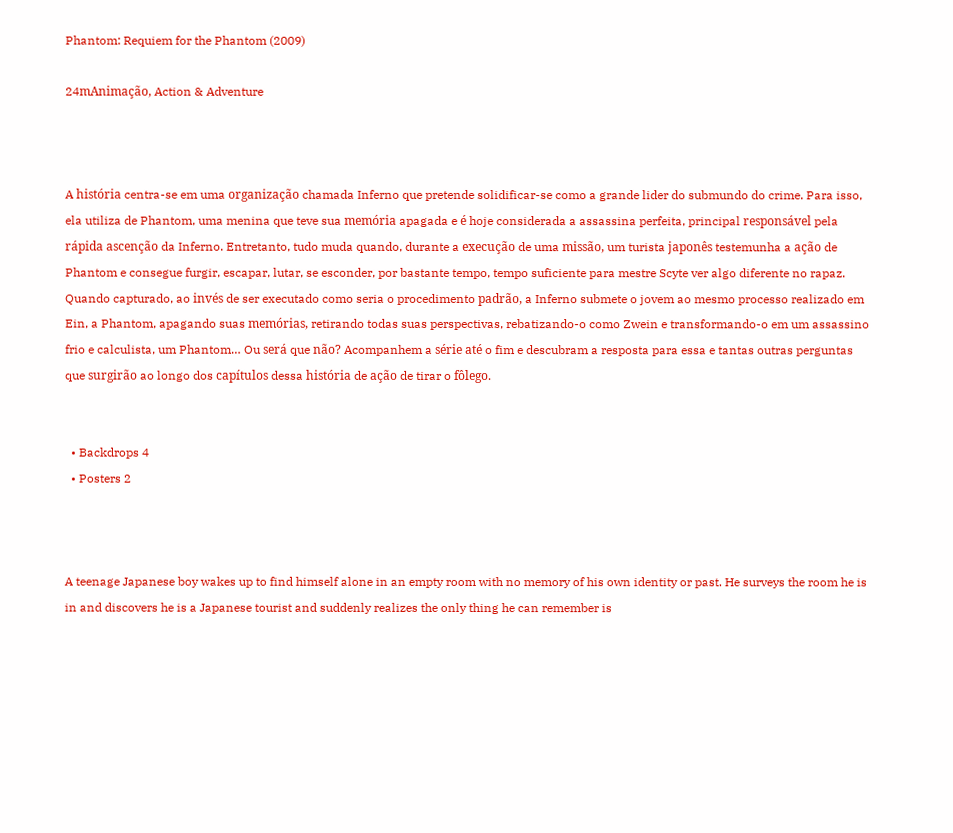Phantom: Requiem for the Phantom (2009)

24mAnimação, Action & Adventure



A história centra-se em uma organização chamada Inferno que pretende solidificar-se como a grande lider do submundo do crime. Para isso, ela utiliza de Phantom, uma menina que teve sua memória apagada e é hoje considerada a assassina perfeita, principal responsável pela rápida ascenção da Inferno. Entretanto, tudo muda quando, durante a execução de uma missão, um turista japonês testemunha a ação de Phantom e consegue furgir, escapar, lutar, se esconder, por bastante tempo, tempo suficiente para mestre Scyte ver algo diferente no rapaz. Quando capturado, ao invés de ser executado como seria o procedimento padrão, a Inferno submete o jovem ao mesmo processo realizado em Ein, a Phantom, apagando suas memórias, retirando todas suas perspectivas, rebatizando-o como Zwein e transformando-o em um assassino frio e calculista, um Phantom… Ou será que não? Acompanhem a série até o fim e descubram a resposta para essa e tantas outras perguntas que surgirão ao longo dos capítulos dessa história de ação de tirar o fôlego.


  • Backdrops 4
  • Posters 2



A teenage Japanese boy wakes up to find himself alone in an empty room with no memory of his own identity or past. He surveys the room he is in and discovers he is a Japanese tourist and suddenly realizes the only thing he can remember is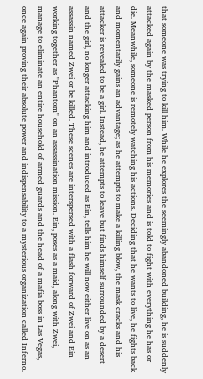that someone was trying to kill him. While he explores the seemingly abandoned building, he is suddenly attacked again by the masked person from his memories and is told to fight with everything he has or die. Meanwhile, someone is remotely watching his actions. Deciding that he wants to live, he fights back and momentarily gains an advantage; as he attempts to make a killing blow, the mask cracks and his attacker is revealed to be a girl. Instead, he attempts to leave but finds himself surrounded by a desert and the girl, no longer attacking him and introduced as Ein, tells him he will now either live on as an assassin named Zwei or be killed. These scenes are interspersed with a flash forward of Zwei and Ein working together as "Phantom" on an assassination mission. Ein, poses as a maid, along with Zwei, manage to eliminate an entire household of armed guards and the head of a mafia boss in Las Vegas, once again proving their absolute power and indispensability to a mysterious organization called Inferno.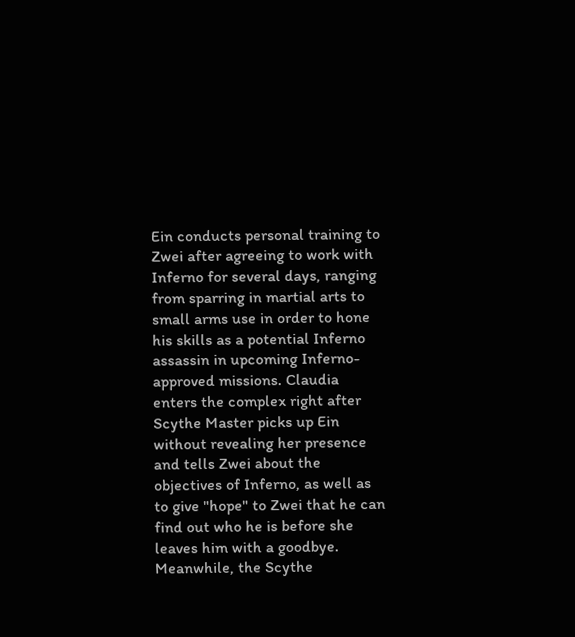Ein conducts personal training to Zwei after agreeing to work with Inferno for several days, ranging from sparring in martial arts to small arms use in order to hone his skills as a potential Inferno assassin in upcoming Inferno-approved missions. Claudia enters the complex right after Scythe Master picks up Ein without revealing her presence and tells Zwei about the objectives of Inferno, as well as to give "hope" to Zwei that he can find out who he is before she leaves him with a goodbye. Meanwhile, the Scythe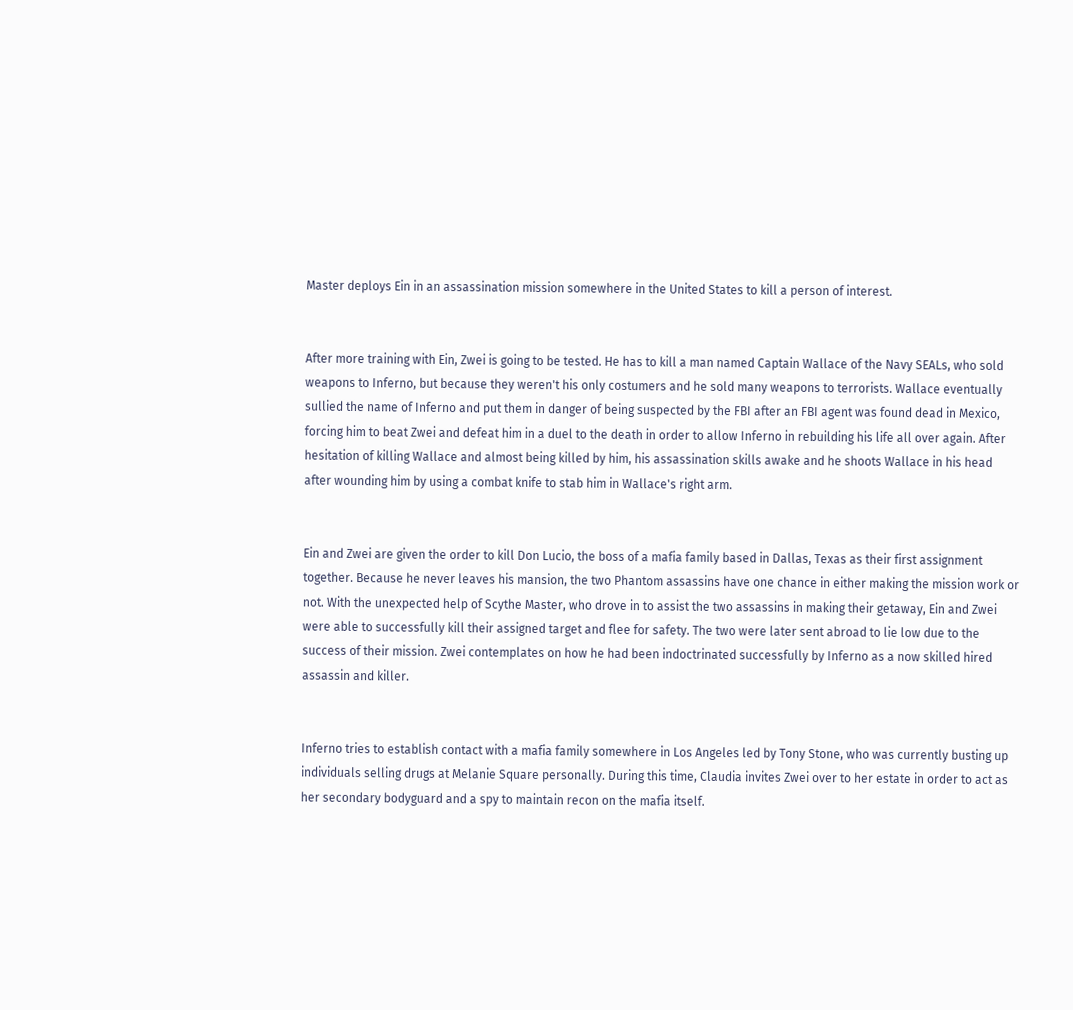Master deploys Ein in an assassination mission somewhere in the United States to kill a person of interest.


After more training with Ein, Zwei is going to be tested. He has to kill a man named Captain Wallace of the Navy SEALs, who sold weapons to Inferno, but because they weren't his only costumers and he sold many weapons to terrorists. Wallace eventually sullied the name of Inferno and put them in danger of being suspected by the FBI after an FBI agent was found dead in Mexico, forcing him to beat Zwei and defeat him in a duel to the death in order to allow Inferno in rebuilding his life all over again. After hesitation of killing Wallace and almost being killed by him, his assassination skills awake and he shoots Wallace in his head after wounding him by using a combat knife to stab him in Wallace's right arm.


Ein and Zwei are given the order to kill Don Lucio, the boss of a mafia family based in Dallas, Texas as their first assignment together. Because he never leaves his mansion, the two Phantom assassins have one chance in either making the mission work or not. With the unexpected help of Scythe Master, who drove in to assist the two assassins in making their getaway, Ein and Zwei were able to successfully kill their assigned target and flee for safety. The two were later sent abroad to lie low due to the success of their mission. Zwei contemplates on how he had been indoctrinated successfully by Inferno as a now skilled hired assassin and killer.


Inferno tries to establish contact with a mafia family somewhere in Los Angeles led by Tony Stone, who was currently busting up individuals selling drugs at Melanie Square personally. During this time, Claudia invites Zwei over to her estate in order to act as her secondary bodyguard and a spy to maintain recon on the mafia itself.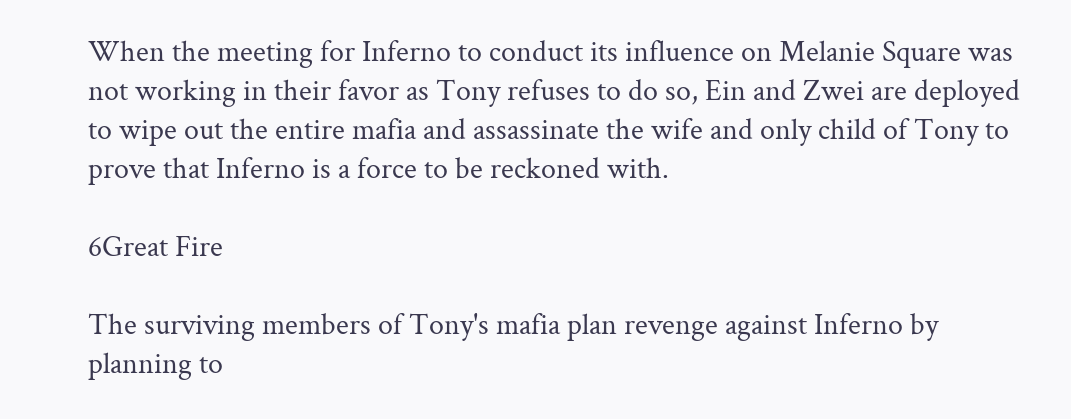When the meeting for Inferno to conduct its influence on Melanie Square was not working in their favor as Tony refuses to do so, Ein and Zwei are deployed to wipe out the entire mafia and assassinate the wife and only child of Tony to prove that Inferno is a force to be reckoned with.

6Great Fire

The surviving members of Tony's mafia plan revenge against Inferno by planning to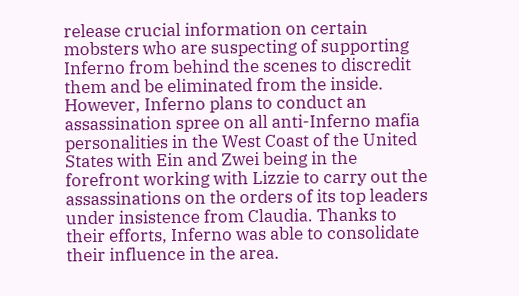release crucial information on certain mobsters who are suspecting of supporting Inferno from behind the scenes to discredit them and be eliminated from the inside. However, Inferno plans to conduct an assassination spree on all anti-Inferno mafia personalities in the West Coast of the United States with Ein and Zwei being in the forefront working with Lizzie to carry out the assassinations on the orders of its top leaders under insistence from Claudia. Thanks to their efforts, Inferno was able to consolidate their influence in the area.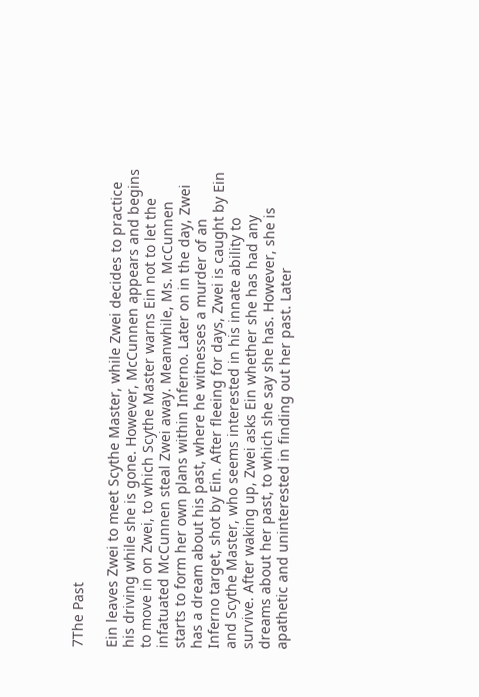7The Past

Ein leaves Zwei to meet Scythe Master, while Zwei decides to practice his driving while she is gone. However, McCunnen appears and begins to move in on Zwei, to which Scythe Master warns Ein not to let the infatuated McCunnen steal Zwei away. Meanwhile, Ms. McCunnen starts to form her own plans within Inferno. Later on in the day, Zwei has a dream about his past, where he witnesses a murder of an Inferno target, shot by Ein. After fleeing for days, Zwei is caught by Ein and Scythe Master, who seems interested in his innate ability to survive. After waking up, Zwei asks Ein whether she has had any dreams about her past, to which she say she has. However, she is apathetic and uninterested in finding out her past. Later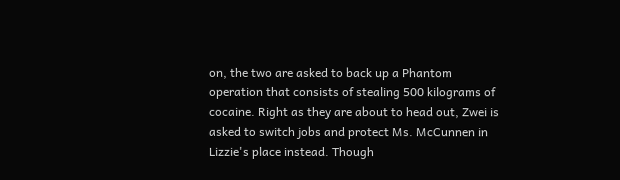on, the two are asked to back up a Phantom operation that consists of stealing 500 kilograms of cocaine. Right as they are about to head out, Zwei is asked to switch jobs and protect Ms. McCunnen in Lizzie's place instead. Though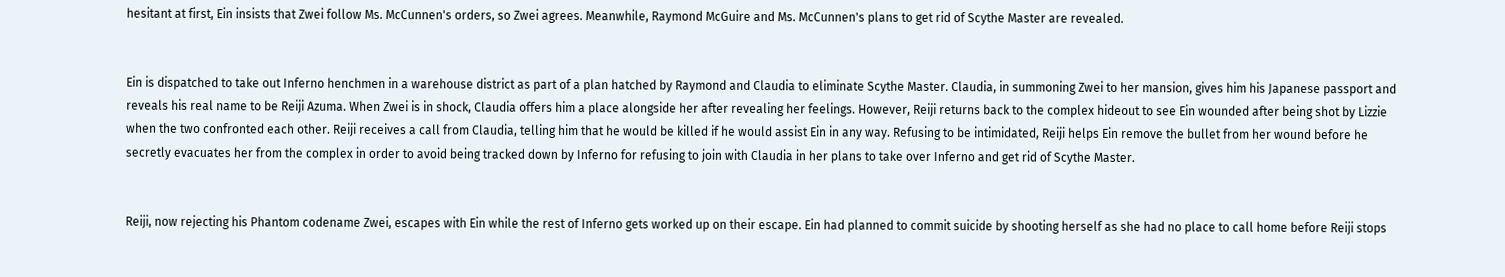hesitant at first, Ein insists that Zwei follow Ms. McCunnen's orders, so Zwei agrees. Meanwhile, Raymond McGuire and Ms. McCunnen's plans to get rid of Scythe Master are revealed.


Ein is dispatched to take out Inferno henchmen in a warehouse district as part of a plan hatched by Raymond and Claudia to eliminate Scythe Master. Claudia, in summoning Zwei to her mansion, gives him his Japanese passport and reveals his real name to be Reiji Azuma. When Zwei is in shock, Claudia offers him a place alongside her after revealing her feelings. However, Reiji returns back to the complex hideout to see Ein wounded after being shot by Lizzie when the two confronted each other. Reiji receives a call from Claudia, telling him that he would be killed if he would assist Ein in any way. Refusing to be intimidated, Reiji helps Ein remove the bullet from her wound before he secretly evacuates her from the complex in order to avoid being tracked down by Inferno for refusing to join with Claudia in her plans to take over Inferno and get rid of Scythe Master.


Reiji, now rejecting his Phantom codename Zwei, escapes with Ein while the rest of Inferno gets worked up on their escape. Ein had planned to commit suicide by shooting herself as she had no place to call home before Reiji stops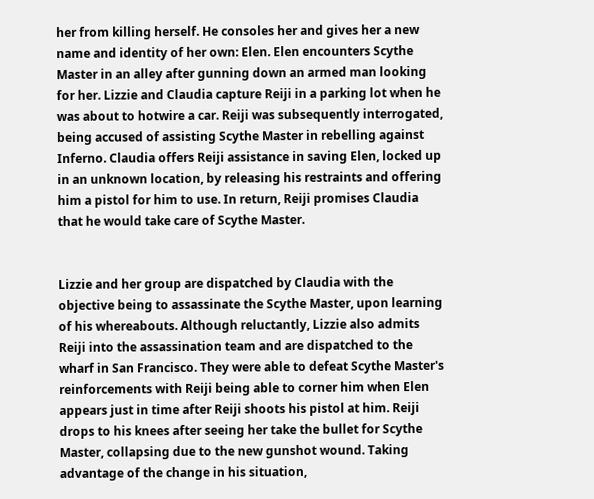her from killing herself. He consoles her and gives her a new name and identity of her own: Elen. Elen encounters Scythe Master in an alley after gunning down an armed man looking for her. Lizzie and Claudia capture Reiji in a parking lot when he was about to hotwire a car. Reiji was subsequently interrogated, being accused of assisting Scythe Master in rebelling against Inferno. Claudia offers Reiji assistance in saving Elen, locked up in an unknown location, by releasing his restraints and offering him a pistol for him to use. In return, Reiji promises Claudia that he would take care of Scythe Master.


Lizzie and her group are dispatched by Claudia with the objective being to assassinate the Scythe Master, upon learning of his whereabouts. Although reluctantly, Lizzie also admits Reiji into the assassination team and are dispatched to the wharf in San Francisco. They were able to defeat Scythe Master's reinforcements with Reiji being able to corner him when Elen appears just in time after Reiji shoots his pistol at him. Reiji drops to his knees after seeing her take the bullet for Scythe Master, collapsing due to the new gunshot wound. Taking advantage of the change in his situation,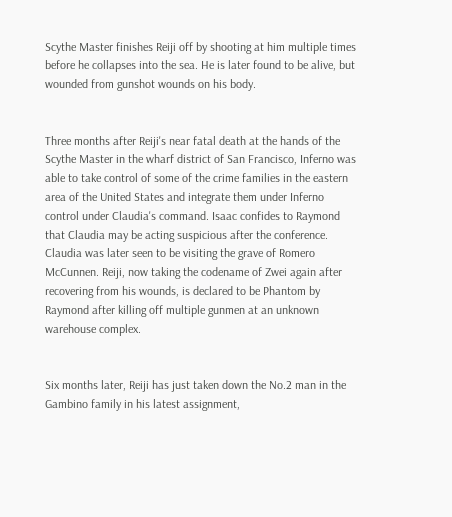Scythe Master finishes Reiji off by shooting at him multiple times before he collapses into the sea. He is later found to be alive, but wounded from gunshot wounds on his body.


Three months after Reiji's near fatal death at the hands of the Scythe Master in the wharf district of San Francisco, Inferno was able to take control of some of the crime families in the eastern area of the United States and integrate them under Inferno control under Claudia's command. Isaac confides to Raymond that Claudia may be acting suspicious after the conference. Claudia was later seen to be visiting the grave of Romero McCunnen. Reiji, now taking the codename of Zwei again after recovering from his wounds, is declared to be Phantom by Raymond after killing off multiple gunmen at an unknown warehouse complex.


Six months later, Reiji has just taken down the No.2 man in the Gambino family in his latest assignment,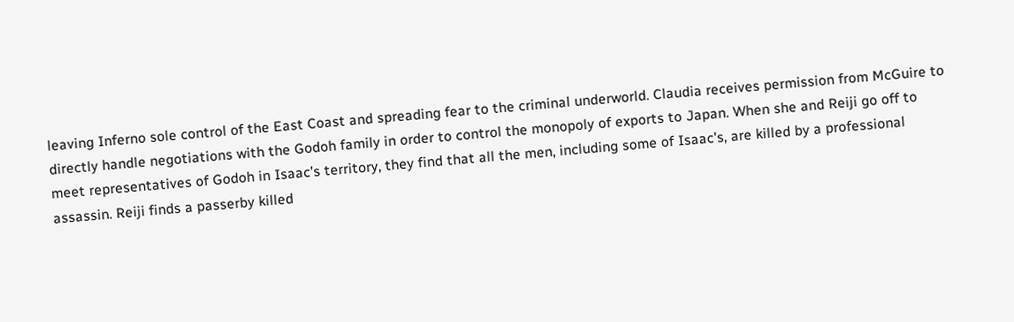leaving Inferno sole control of the East Coast and spreading fear to the criminal underworld. Claudia receives permission from McGuire to directly handle negotiations with the Godoh family in order to control the monopoly of exports to Japan. When she and Reiji go off to meet representatives of Godoh in Isaac's territory, they find that all the men, including some of Isaac's, are killed by a professional assassin. Reiji finds a passerby killed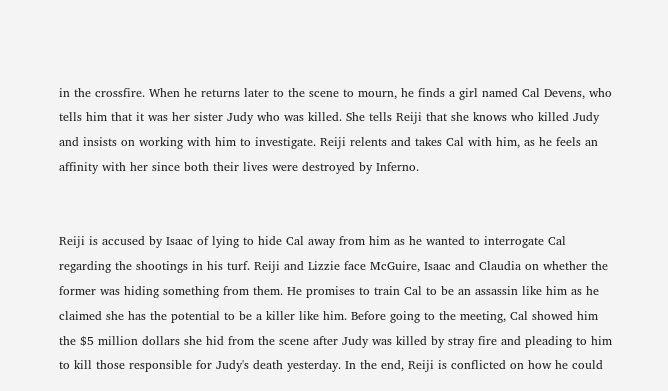in the crossfire. When he returns later to the scene to mourn, he finds a girl named Cal Devens, who tells him that it was her sister Judy who was killed. She tells Reiji that she knows who killed Judy and insists on working with him to investigate. Reiji relents and takes Cal with him, as he feels an affinity with her since both their lives were destroyed by Inferno.


Reiji is accused by Isaac of lying to hide Cal away from him as he wanted to interrogate Cal regarding the shootings in his turf. Reiji and Lizzie face McGuire, Isaac and Claudia on whether the former was hiding something from them. He promises to train Cal to be an assassin like him as he claimed she has the potential to be a killer like him. Before going to the meeting, Cal showed him the $5 million dollars she hid from the scene after Judy was killed by stray fire and pleading to him to kill those responsible for Judy's death yesterday. In the end, Reiji is conflicted on how he could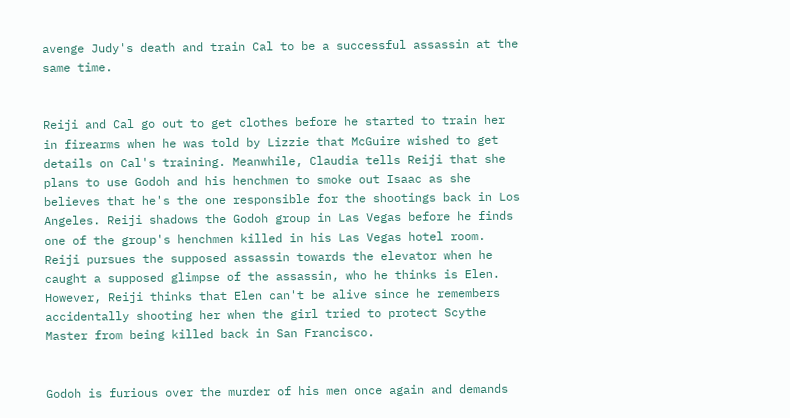avenge Judy's death and train Cal to be a successful assassin at the same time.


Reiji and Cal go out to get clothes before he started to train her in firearms when he was told by Lizzie that McGuire wished to get details on Cal's training. Meanwhile, Claudia tells Reiji that she plans to use Godoh and his henchmen to smoke out Isaac as she believes that he's the one responsible for the shootings back in Los Angeles. Reiji shadows the Godoh group in Las Vegas before he finds one of the group's henchmen killed in his Las Vegas hotel room. Reiji pursues the supposed assassin towards the elevator when he caught a supposed glimpse of the assassin, who he thinks is Elen. However, Reiji thinks that Elen can't be alive since he remembers accidentally shooting her when the girl tried to protect Scythe Master from being killed back in San Francisco.


Godoh is furious over the murder of his men once again and demands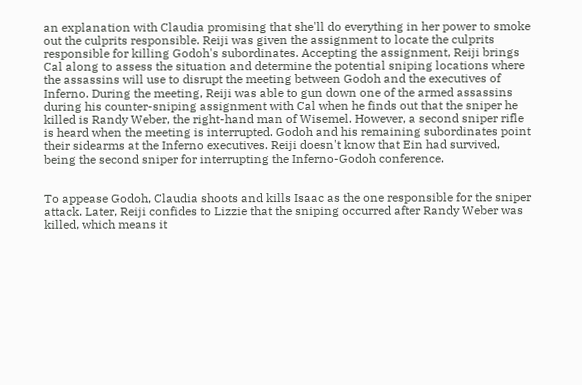an explanation with Claudia promising that she'll do everything in her power to smoke out the culprits responsible. Reiji was given the assignment to locate the culprits responsible for killing Godoh's subordinates. Accepting the assignment, Reiji brings Cal along to assess the situation and determine the potential sniping locations where the assassins will use to disrupt the meeting between Godoh and the executives of Inferno. During the meeting, Reiji was able to gun down one of the armed assassins during his counter-sniping assignment with Cal when he finds out that the sniper he killed is Randy Weber, the right-hand man of Wisemel. However, a second sniper rifle is heard when the meeting is interrupted. Godoh and his remaining subordinates point their sidearms at the Inferno executives. Reiji doesn't know that Ein had survived, being the second sniper for interrupting the Inferno-Godoh conference.


To appease Godoh, Claudia shoots and kills Isaac as the one responsible for the sniper attack. Later, Reiji confides to Lizzie that the sniping occurred after Randy Weber was killed, which means it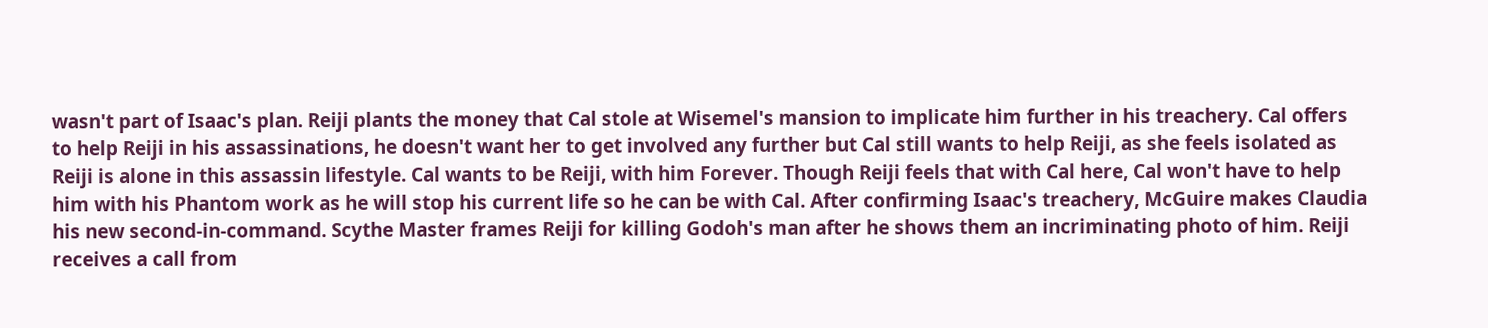wasn't part of Isaac's plan. Reiji plants the money that Cal stole at Wisemel's mansion to implicate him further in his treachery. Cal offers to help Reiji in his assassinations, he doesn't want her to get involved any further but Cal still wants to help Reiji, as she feels isolated as Reiji is alone in this assassin lifestyle. Cal wants to be Reiji, with him Forever. Though Reiji feels that with Cal here, Cal won't have to help him with his Phantom work as he will stop his current life so he can be with Cal. After confirming Isaac's treachery, McGuire makes Claudia his new second-in-command. Scythe Master frames Reiji for killing Godoh's man after he shows them an incriminating photo of him. Reiji receives a call from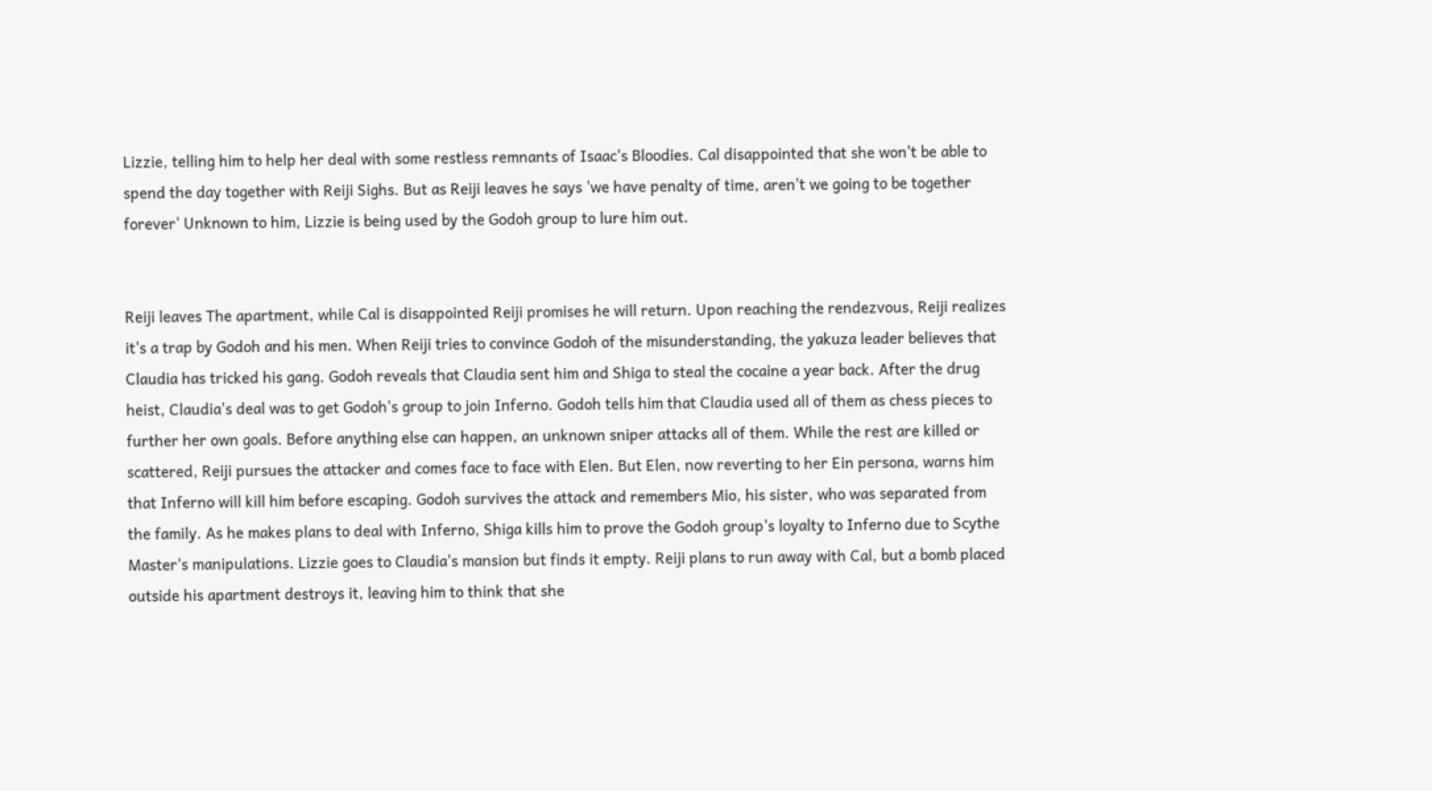Lizzie, telling him to help her deal with some restless remnants of Isaac's Bloodies. Cal disappointed that she won't be able to spend the day together with Reiji Sighs. But as Reiji leaves he says 'we have penalty of time, aren't we going to be together forever' Unknown to him, Lizzie is being used by the Godoh group to lure him out.


Reiji leaves The apartment, while Cal is disappointed Reiji promises he will return. Upon reaching the rendezvous, Reiji realizes it's a trap by Godoh and his men. When Reiji tries to convince Godoh of the misunderstanding, the yakuza leader believes that Claudia has tricked his gang. Godoh reveals that Claudia sent him and Shiga to steal the cocaine a year back. After the drug heist, Claudia's deal was to get Godoh's group to join Inferno. Godoh tells him that Claudia used all of them as chess pieces to further her own goals. Before anything else can happen, an unknown sniper attacks all of them. While the rest are killed or scattered, Reiji pursues the attacker and comes face to face with Elen. But Elen, now reverting to her Ein persona, warns him that Inferno will kill him before escaping. Godoh survives the attack and remembers Mio, his sister, who was separated from the family. As he makes plans to deal with Inferno, Shiga kills him to prove the Godoh group's loyalty to Inferno due to Scythe Master's manipulations. Lizzie goes to Claudia's mansion but finds it empty. Reiji plans to run away with Cal, but a bomb placed outside his apartment destroys it, leaving him to think that she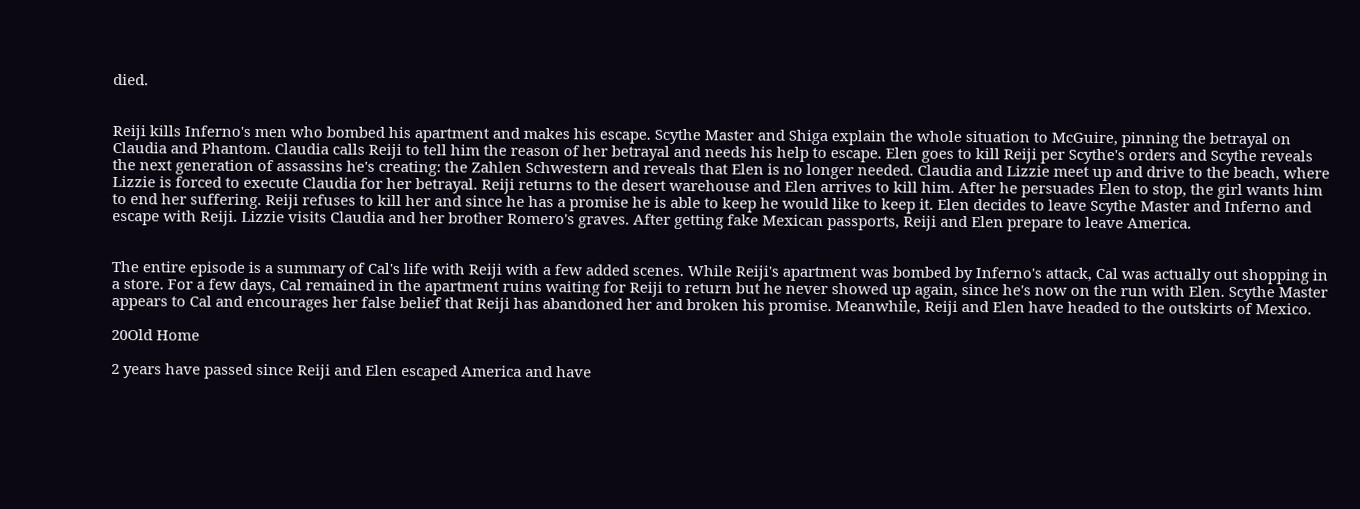died.


Reiji kills Inferno's men who bombed his apartment and makes his escape. Scythe Master and Shiga explain the whole situation to McGuire, pinning the betrayal on Claudia and Phantom. Claudia calls Reiji to tell him the reason of her betrayal and needs his help to escape. Elen goes to kill Reiji per Scythe's orders and Scythe reveals the next generation of assassins he's creating: the Zahlen Schwestern and reveals that Elen is no longer needed. Claudia and Lizzie meet up and drive to the beach, where Lizzie is forced to execute Claudia for her betrayal. Reiji returns to the desert warehouse and Elen arrives to kill him. After he persuades Elen to stop, the girl wants him to end her suffering. Reiji refuses to kill her and since he has a promise he is able to keep he would like to keep it. Elen decides to leave Scythe Master and Inferno and escape with Reiji. Lizzie visits Claudia and her brother Romero's graves. After getting fake Mexican passports, Reiji and Elen prepare to leave America.


The entire episode is a summary of Cal's life with Reiji with a few added scenes. While Reiji's apartment was bombed by Inferno's attack, Cal was actually out shopping in a store. For a few days, Cal remained in the apartment ruins waiting for Reiji to return but he never showed up again, since he's now on the run with Elen. Scythe Master appears to Cal and encourages her false belief that Reiji has abandoned her and broken his promise. Meanwhile, Reiji and Elen have headed to the outskirts of Mexico.

20Old Home

2 years have passed since Reiji and Elen escaped America and have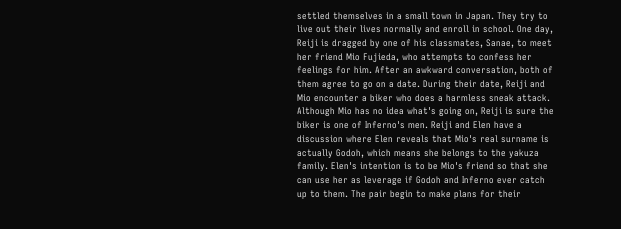settled themselves in a small town in Japan. They try to live out their lives normally and enroll in school. One day, Reiji is dragged by one of his classmates, Sanae, to meet her friend Mio Fujieda, who attempts to confess her feelings for him. After an awkward conversation, both of them agree to go on a date. During their date, Reiji and Mio encounter a biker who does a harmless sneak attack. Although Mio has no idea what's going on, Reiji is sure the biker is one of Inferno's men. Reiji and Elen have a discussion where Elen reveals that Mio's real surname is actually Godoh, which means she belongs to the yakuza family. Elen's intention is to be Mio's friend so that she can use her as leverage if Godoh and Inferno ever catch up to them. The pair begin to make plans for their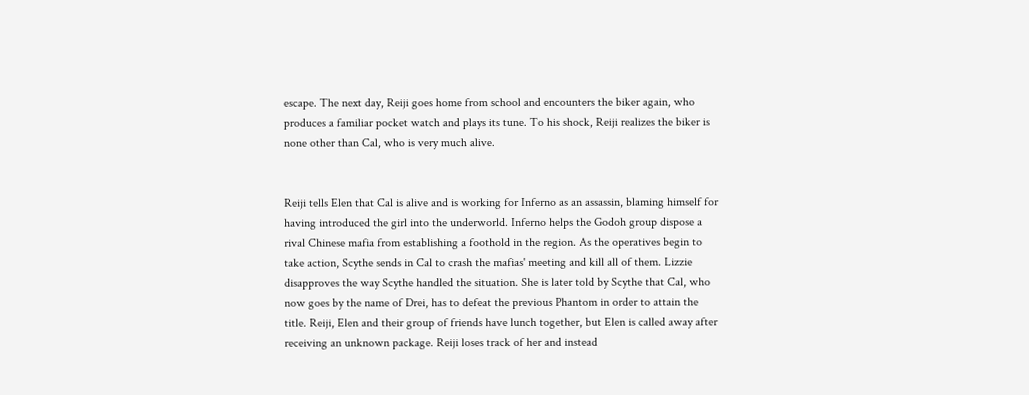escape. The next day, Reiji goes home from school and encounters the biker again, who produces a familiar pocket watch and plays its tune. To his shock, Reiji realizes the biker is none other than Cal, who is very much alive.


Reiji tells Elen that Cal is alive and is working for Inferno as an assassin, blaming himself for having introduced the girl into the underworld. Inferno helps the Godoh group dispose a rival Chinese mafia from establishing a foothold in the region. As the operatives begin to take action, Scythe sends in Cal to crash the mafias' meeting and kill all of them. Lizzie disapproves the way Scythe handled the situation. She is later told by Scythe that Cal, who now goes by the name of Drei, has to defeat the previous Phantom in order to attain the title. Reiji, Elen and their group of friends have lunch together, but Elen is called away after receiving an unknown package. Reiji loses track of her and instead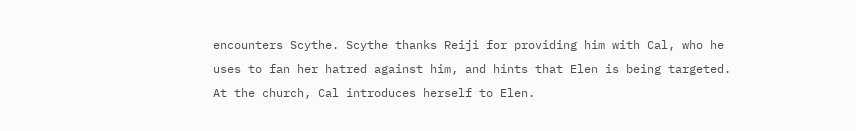encounters Scythe. Scythe thanks Reiji for providing him with Cal, who he uses to fan her hatred against him, and hints that Elen is being targeted. At the church, Cal introduces herself to Elen.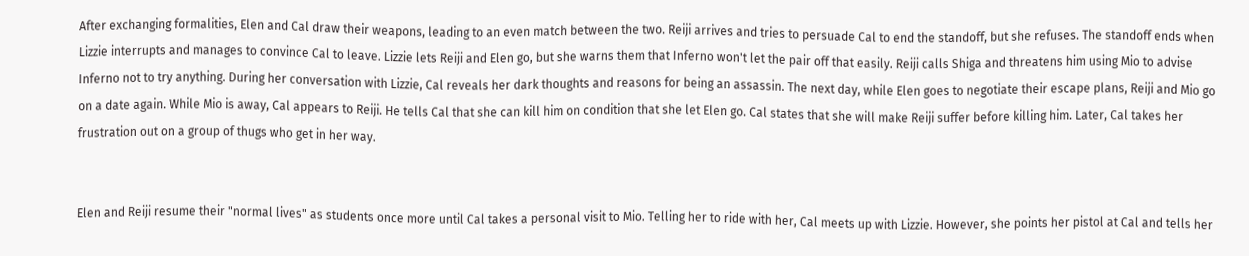After exchanging formalities, Elen and Cal draw their weapons, leading to an even match between the two. Reiji arrives and tries to persuade Cal to end the standoff, but she refuses. The standoff ends when Lizzie interrupts and manages to convince Cal to leave. Lizzie lets Reiji and Elen go, but she warns them that Inferno won't let the pair off that easily. Reiji calls Shiga and threatens him using Mio to advise Inferno not to try anything. During her conversation with Lizzie, Cal reveals her dark thoughts and reasons for being an assassin. The next day, while Elen goes to negotiate their escape plans, Reiji and Mio go on a date again. While Mio is away, Cal appears to Reiji. He tells Cal that she can kill him on condition that she let Elen go. Cal states that she will make Reiji suffer before killing him. Later, Cal takes her frustration out on a group of thugs who get in her way.


Elen and Reiji resume their "normal lives" as students once more until Cal takes a personal visit to Mio. Telling her to ride with her, Cal meets up with Lizzie. However, she points her pistol at Cal and tells her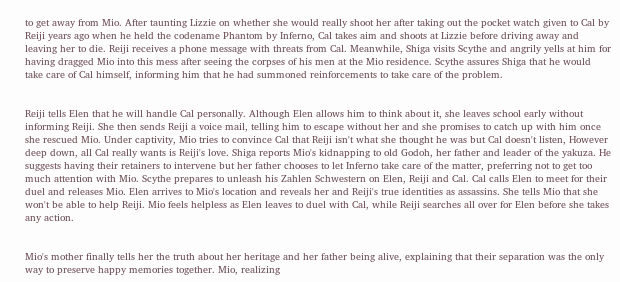to get away from Mio. After taunting Lizzie on whether she would really shoot her after taking out the pocket watch given to Cal by Reiji years ago when he held the codename Phantom by Inferno, Cal takes aim and shoots at Lizzie before driving away and leaving her to die. Reiji receives a phone message with threats from Cal. Meanwhile, Shiga visits Scythe and angrily yells at him for having dragged Mio into this mess after seeing the corpses of his men at the Mio residence. Scythe assures Shiga that he would take care of Cal himself, informing him that he had summoned reinforcements to take care of the problem.


Reiji tells Elen that he will handle Cal personally. Although Elen allows him to think about it, she leaves school early without informing Reiji. She then sends Reiji a voice mail, telling him to escape without her and she promises to catch up with him once she rescued Mio. Under captivity, Mio tries to convince Cal that Reiji isn't what she thought he was but Cal doesn't listen, However deep down, all Cal really wants is Reiji's love. Shiga reports Mio's kidnapping to old Godoh, her father and leader of the yakuza. He suggests having their retainers to intervene but her father chooses to let Inferno take care of the matter, preferring not to get too much attention with Mio. Scythe prepares to unleash his Zahlen Schwestern on Elen, Reiji and Cal. Cal calls Elen to meet for their duel and releases Mio. Elen arrives to Mio's location and reveals her and Reiji's true identities as assassins. She tells Mio that she won't be able to help Reiji. Mio feels helpless as Elen leaves to duel with Cal, while Reiji searches all over for Elen before she takes any action.


Mio's mother finally tells her the truth about her heritage and her father being alive, explaining that their separation was the only way to preserve happy memories together. Mio, realizing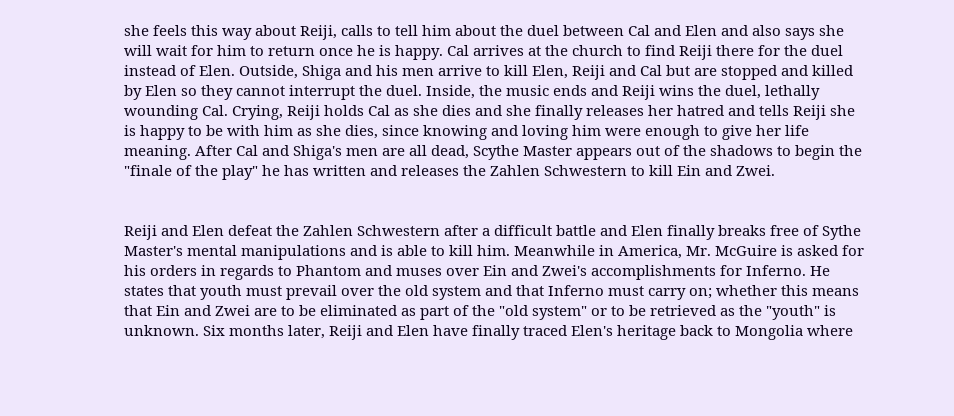she feels this way about Reiji, calls to tell him about the duel between Cal and Elen and also says she will wait for him to return once he is happy. Cal arrives at the church to find Reiji there for the duel instead of Elen. Outside, Shiga and his men arrive to kill Elen, Reiji and Cal but are stopped and killed by Elen so they cannot interrupt the duel. Inside, the music ends and Reiji wins the duel, lethally wounding Cal. Crying, Reiji holds Cal as she dies and she finally releases her hatred and tells Reiji she is happy to be with him as she dies, since knowing and loving him were enough to give her life meaning. After Cal and Shiga's men are all dead, Scythe Master appears out of the shadows to begin the "finale of the play" he has written and releases the Zahlen Schwestern to kill Ein and Zwei.


Reiji and Elen defeat the Zahlen Schwestern after a difficult battle and Elen finally breaks free of Sythe Master's mental manipulations and is able to kill him. Meanwhile in America, Mr. McGuire is asked for his orders in regards to Phantom and muses over Ein and Zwei's accomplishments for Inferno. He states that youth must prevail over the old system and that Inferno must carry on; whether this means that Ein and Zwei are to be eliminated as part of the "old system" or to be retrieved as the "youth" is unknown. Six months later, Reiji and Elen have finally traced Elen's heritage back to Mongolia where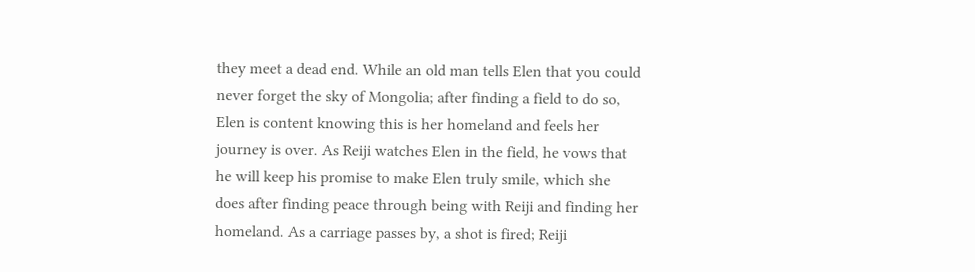they meet a dead end. While an old man tells Elen that you could never forget the sky of Mongolia; after finding a field to do so, Elen is content knowing this is her homeland and feels her journey is over. As Reiji watches Elen in the field, he vows that he will keep his promise to make Elen truly smile, which she does after finding peace through being with Reiji and finding her homeland. As a carriage passes by, a shot is fired; Reiji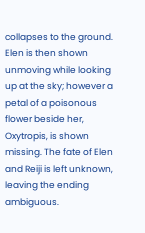collapses to the ground. Elen is then shown unmoving while looking up at the sky; however a petal of a poisonous flower beside her, Oxytropis, is shown missing. The fate of Elen and Reiji is left unknown, leaving the ending ambiguous.